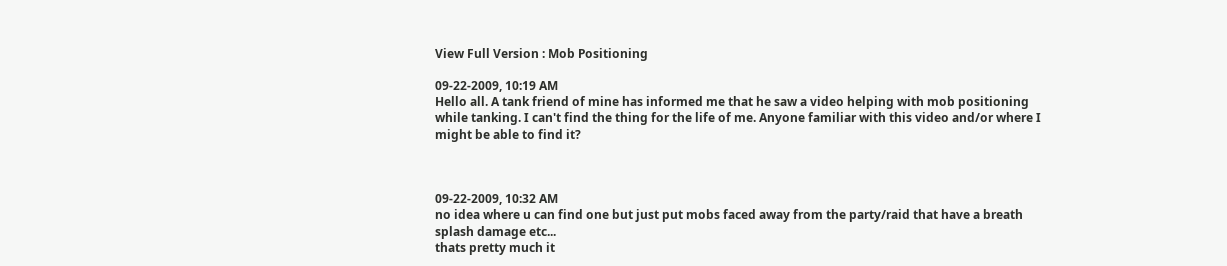View Full Version : Mob Positioning

09-22-2009, 10:19 AM
Hello all. A tank friend of mine has informed me that he saw a video helping with mob positioning while tanking. I can't find the thing for the life of me. Anyone familiar with this video and/or where I might be able to find it?



09-22-2009, 10:32 AM
no idea where u can find one but just put mobs faced away from the party/raid that have a breath splash damage etc...
thats pretty much it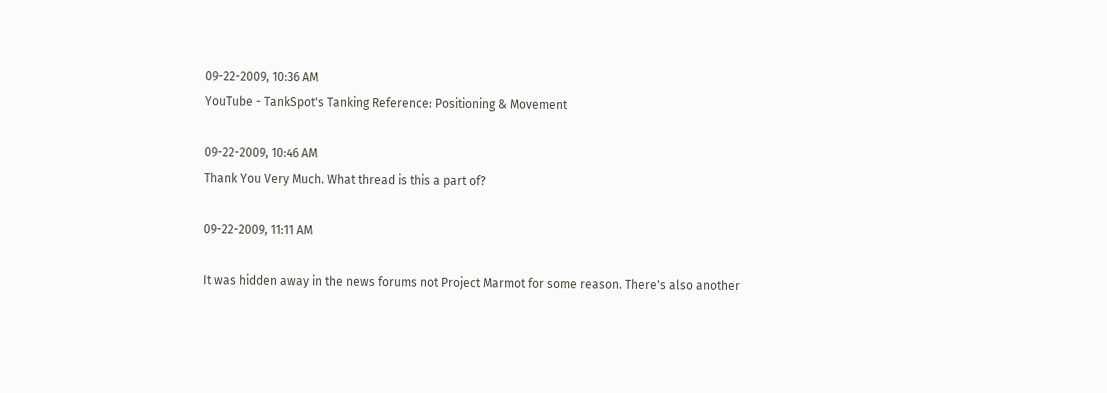09-22-2009, 10:36 AM
YouTube - TankSpot's Tanking Reference: Positioning & Movement

09-22-2009, 10:46 AM
Thank You Very Much. What thread is this a part of?

09-22-2009, 11:11 AM

It was hidden away in the news forums not Project Marmot for some reason. There's also another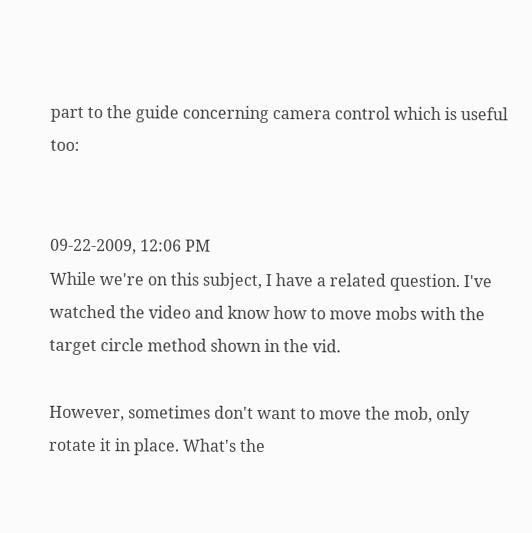part to the guide concerning camera control which is useful too:


09-22-2009, 12:06 PM
While we're on this subject, I have a related question. I've watched the video and know how to move mobs with the target circle method shown in the vid.

However, sometimes don't want to move the mob, only rotate it in place. What's the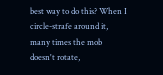best way to do this? When I circle-strafe around it, many times the mob doesn't rotate,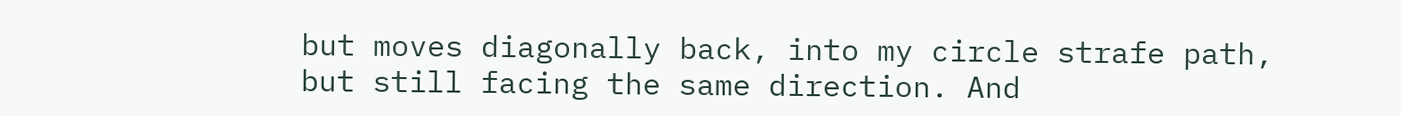but moves diagonally back, into my circle strafe path, but still facing the same direction. And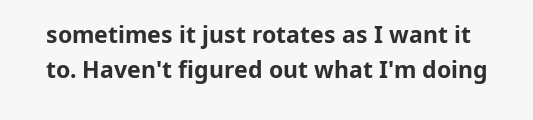sometimes it just rotates as I want it to. Haven't figured out what I'm doing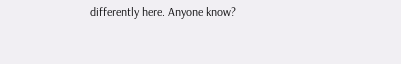differently here. Anyone know?